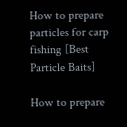How to prepare particles for carp fishing [Best Particle Baits]

How to prepare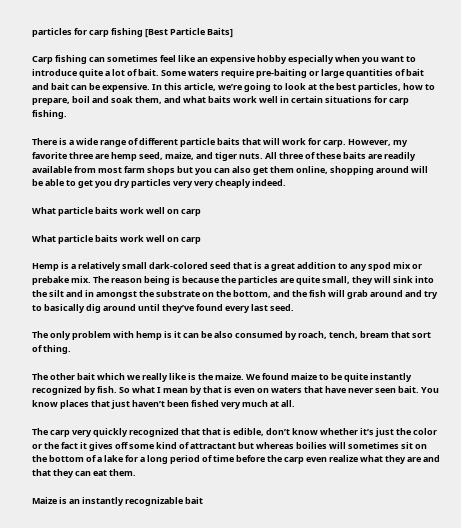particles for carp fishing [Best Particle Baits]

Carp fishing can sometimes feel like an expensive hobby especially when you want to introduce quite a lot of bait. Some waters require pre-baiting or large quantities of bait and bait can be expensive. In this article, we’re going to look at the best particles, how to prepare, boil and soak them, and what baits work well in certain situations for carp fishing.

There is a wide range of different particle baits that will work for carp. However, my favorite three are hemp seed, maize, and tiger nuts. All three of these baits are readily available from most farm shops but you can also get them online, shopping around will be able to get you dry particles very very cheaply indeed.

What particle baits work well on carp

What particle baits work well on carp

Hemp is a relatively small dark-colored seed that is a great addition to any spod mix or prebake mix. The reason being is because the particles are quite small, they will sink into the silt and in amongst the substrate on the bottom, and the fish will grab around and try to basically dig around until they’ve found every last seed.

The only problem with hemp is it can be also consumed by roach, tench, bream that sort of thing.

The other bait which we really like is the maize. We found maize to be quite instantly recognized by fish. So what I mean by that is even on waters that have never seen bait. You know places that just haven’t been fished very much at all.

The carp very quickly recognized that that is edible, don’t know whether it’s just the color or the fact it gives off some kind of attractant but whereas boilies will sometimes sit on the bottom of a lake for a long period of time before the carp even realize what they are and that they can eat them.

Maize is an instantly recognizable bait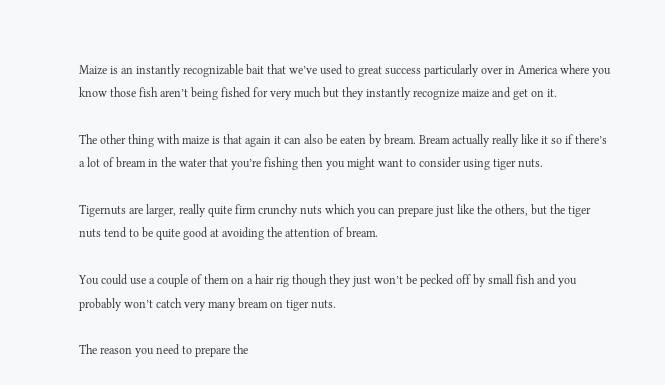Maize is an instantly recognizable bait that we’ve used to great success particularly over in America where you know those fish aren’t being fished for very much but they instantly recognize maize and get on it.

The other thing with maize is that again it can also be eaten by bream. Bream actually really like it so if there’s a lot of bream in the water that you’re fishing then you might want to consider using tiger nuts.

Tigernuts are larger, really quite firm crunchy nuts which you can prepare just like the others, but the tiger nuts tend to be quite good at avoiding the attention of bream.

You could use a couple of them on a hair rig though they just won’t be pecked off by small fish and you probably won’t catch very many bream on tiger nuts.

The reason you need to prepare the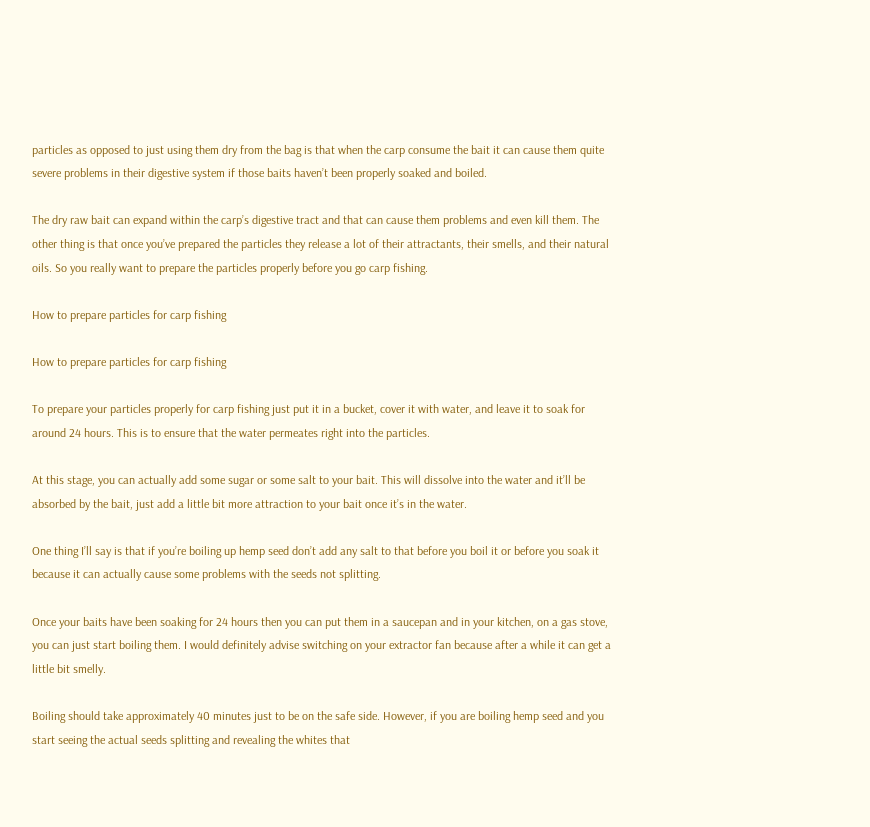particles as opposed to just using them dry from the bag is that when the carp consume the bait it can cause them quite severe problems in their digestive system if those baits haven’t been properly soaked and boiled.

The dry raw bait can expand within the carp’s digestive tract and that can cause them problems and even kill them. The other thing is that once you’ve prepared the particles they release a lot of their attractants, their smells, and their natural oils. So you really want to prepare the particles properly before you go carp fishing.

How to prepare particles for carp fishing

How to prepare particles for carp fishing

To prepare your particles properly for carp fishing just put it in a bucket, cover it with water, and leave it to soak for around 24 hours. This is to ensure that the water permeates right into the particles.

At this stage, you can actually add some sugar or some salt to your bait. This will dissolve into the water and it’ll be absorbed by the bait, just add a little bit more attraction to your bait once it’s in the water.

One thing I’ll say is that if you’re boiling up hemp seed don’t add any salt to that before you boil it or before you soak it because it can actually cause some problems with the seeds not splitting.

Once your baits have been soaking for 24 hours then you can put them in a saucepan and in your kitchen, on a gas stove, you can just start boiling them. I would definitely advise switching on your extractor fan because after a while it can get a little bit smelly.

Boiling should take approximately 40 minutes just to be on the safe side. However, if you are boiling hemp seed and you start seeing the actual seeds splitting and revealing the whites that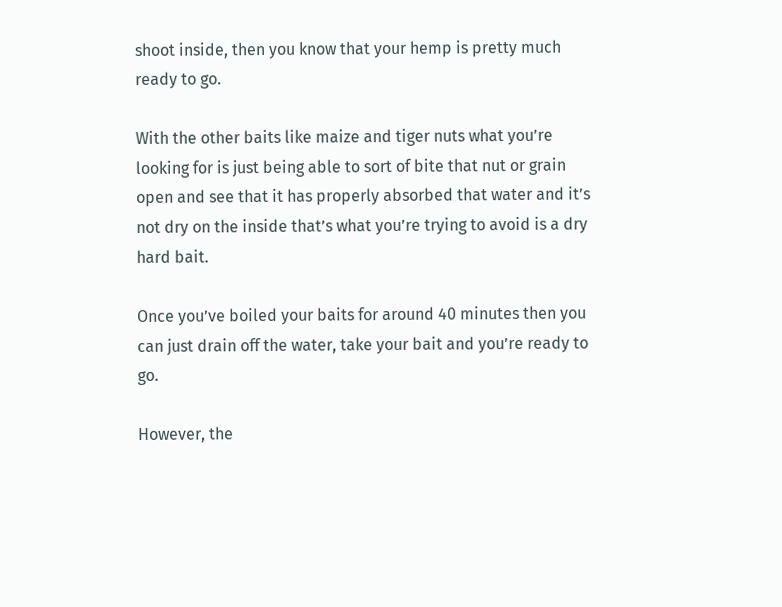shoot inside, then you know that your hemp is pretty much ready to go.

With the other baits like maize and tiger nuts what you’re looking for is just being able to sort of bite that nut or grain open and see that it has properly absorbed that water and it’s not dry on the inside that’s what you’re trying to avoid is a dry hard bait.

Once you’ve boiled your baits for around 40 minutes then you can just drain off the water, take your bait and you’re ready to go.

However, the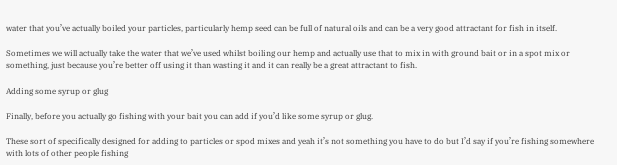water that you’ve actually boiled your particles, particularly hemp seed can be full of natural oils and can be a very good attractant for fish in itself.

Sometimes we will actually take the water that we’ve used whilst boiling our hemp and actually use that to mix in with ground bait or in a spot mix or something, just because you’re better off using it than wasting it and it can really be a great attractant to fish.

Adding some syrup or glug

Finally, before you actually go fishing with your bait you can add if you’d like some syrup or glug.

These sort of specifically designed for adding to particles or spod mixes and yeah it’s not something you have to do but I’d say if you’re fishing somewhere with lots of other people fishing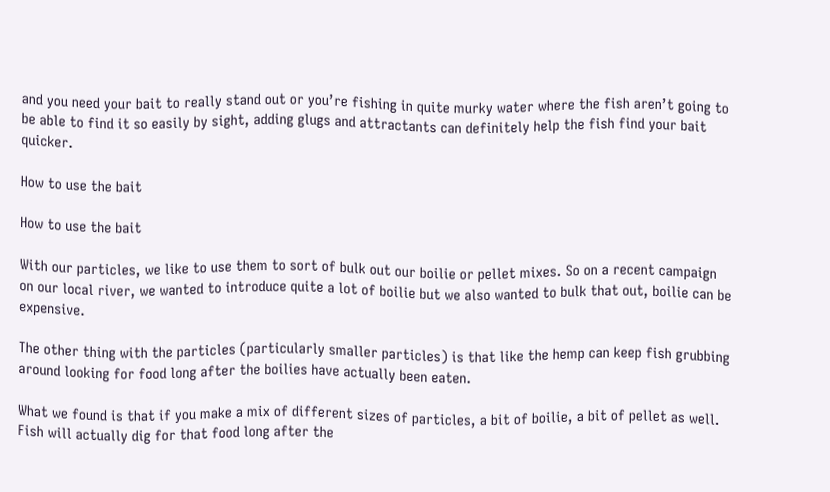and you need your bait to really stand out or you’re fishing in quite murky water where the fish aren’t going to be able to find it so easily by sight, adding glugs and attractants can definitely help the fish find your bait quicker.

How to use the bait

How to use the bait

With our particles, we like to use them to sort of bulk out our boilie or pellet mixes. So on a recent campaign on our local river, we wanted to introduce quite a lot of boilie but we also wanted to bulk that out, boilie can be expensive.

The other thing with the particles (particularly smaller particles) is that like the hemp can keep fish grubbing around looking for food long after the boilies have actually been eaten.

What we found is that if you make a mix of different sizes of particles, a bit of boilie, a bit of pellet as well. Fish will actually dig for that food long after the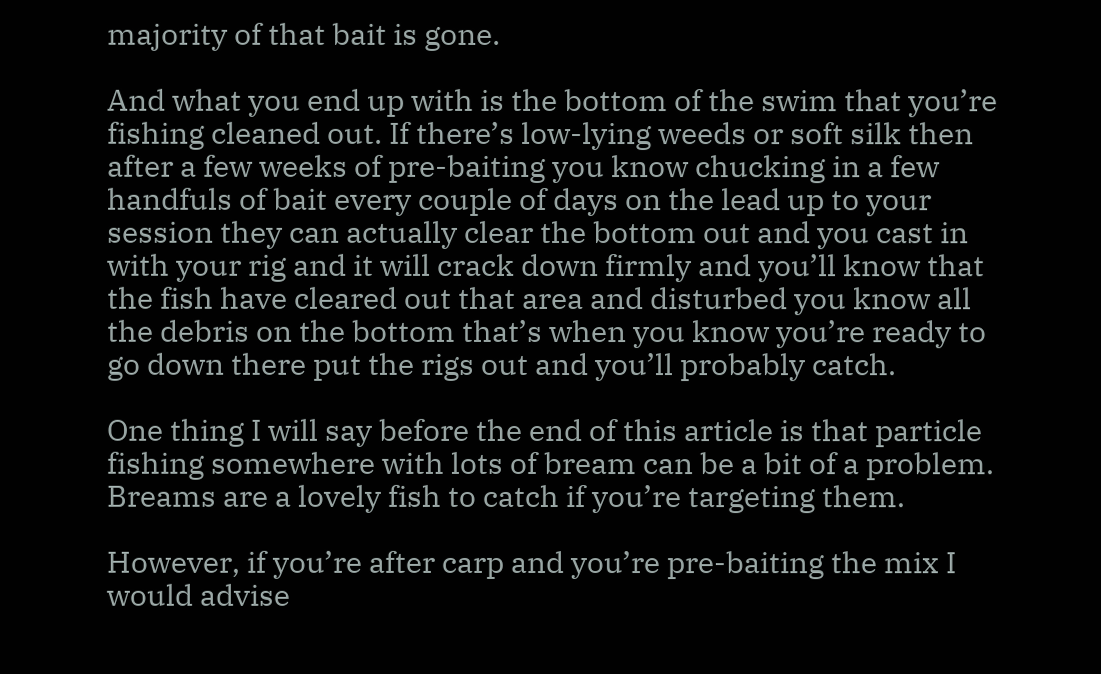majority of that bait is gone.

And what you end up with is the bottom of the swim that you’re fishing cleaned out. If there’s low-lying weeds or soft silk then after a few weeks of pre-baiting you know chucking in a few handfuls of bait every couple of days on the lead up to your session they can actually clear the bottom out and you cast in with your rig and it will crack down firmly and you’ll know that the fish have cleared out that area and disturbed you know all the debris on the bottom that’s when you know you’re ready to go down there put the rigs out and you’ll probably catch.

One thing I will say before the end of this article is that particle fishing somewhere with lots of bream can be a bit of a problem. Breams are a lovely fish to catch if you’re targeting them.

However, if you’re after carp and you’re pre-baiting the mix I would advise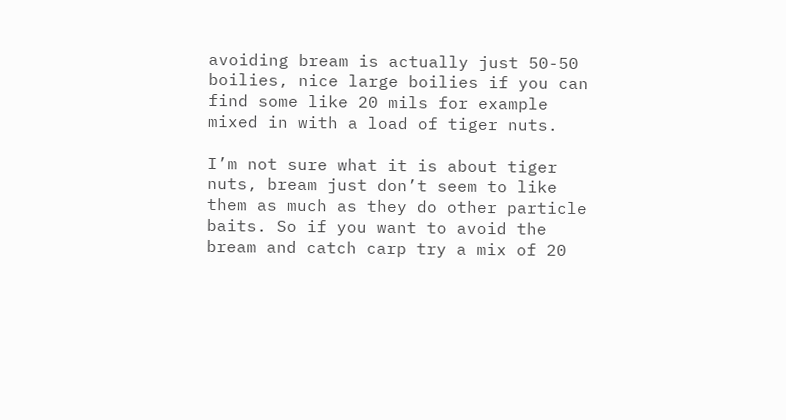avoiding bream is actually just 50-50 boilies, nice large boilies if you can find some like 20 mils for example mixed in with a load of tiger nuts.

I’m not sure what it is about tiger nuts, bream just don’t seem to like them as much as they do other particle baits. So if you want to avoid the bream and catch carp try a mix of 20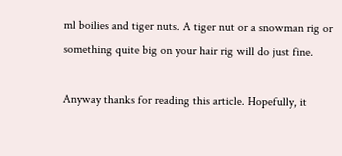ml boilies and tiger nuts. A tiger nut or a snowman rig or something quite big on your hair rig will do just fine.

Anyway thanks for reading this article. Hopefully, it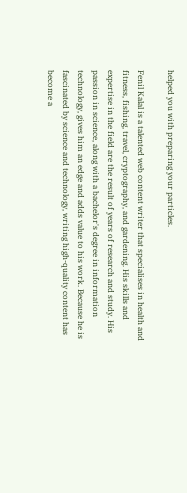helped you with preparing your particles.

Fenil Kalal is a talented web content writer that specialises in health and fitness, fishing, travel, cryptography, and gardening. His skills and expertise in the field are the result of years of research and study. His passion in science, along with a bachelor's degree in information technology, gives him an edge and adds value to his work. Because he is fascinated by science and technology, writing high-quality content has become a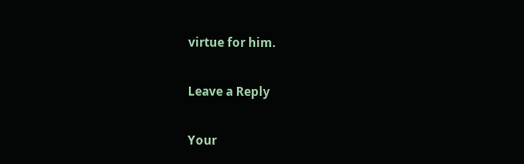virtue for him.

Leave a Reply

Your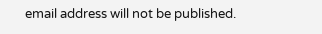email address will not be published.